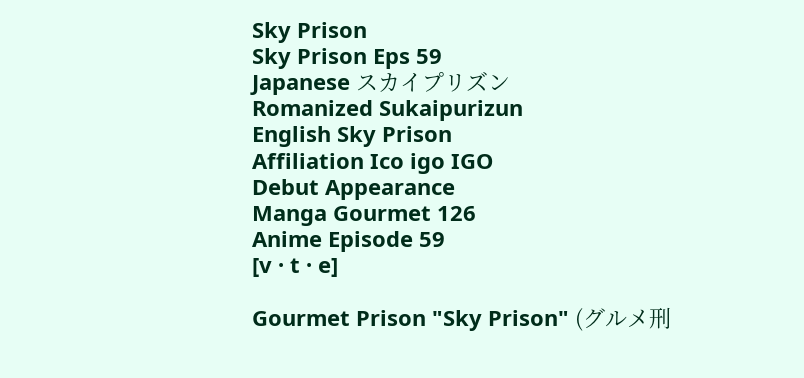Sky Prison
Sky Prison Eps 59
Japanese スカイプリズン
Romanized Sukaipurizun
English Sky Prison
Affiliation Ico igo IGO
Debut Appearance
Manga Gourmet 126
Anime Episode 59
[v · t · e]

Gourmet Prison "Sky Prison" (グルメ刑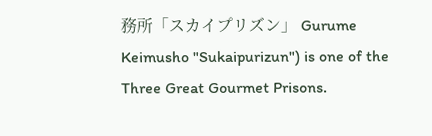務所「スカイプリズン」 Gurume Keimusho "Sukaipurizun") is one of the Three Great Gourmet Prisons.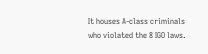It houses A-class criminals who violated the 8 IGO laws.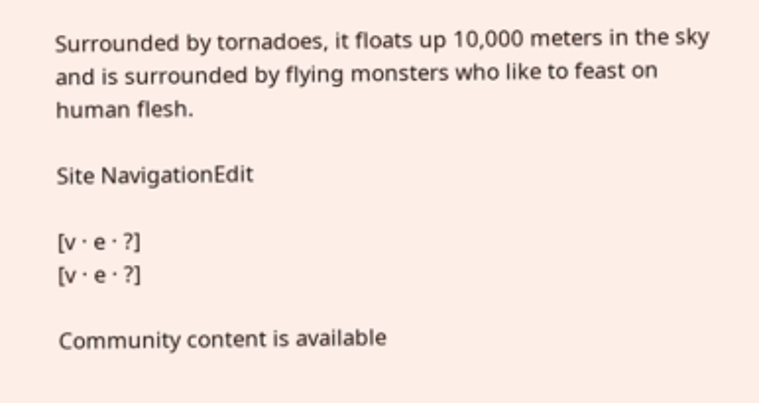Surrounded by tornadoes, it floats up 10,000 meters in the sky and is surrounded by flying monsters who like to feast on human flesh.

Site NavigationEdit

[v · e · ?]
[v · e · ?]

Community content is available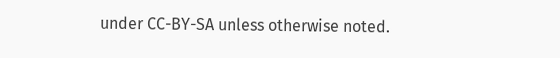under CC-BY-SA unless otherwise noted.